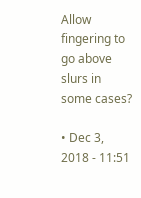Allow fingering to go above slurs in some cases?

• Dec 3, 2018 - 11:51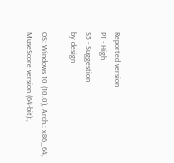Reported version
P1 - High
S5 - Suggestion
by design

OS: Windows 10 (10.0), Arch.: x86_64, MuseScore version (64-bit):,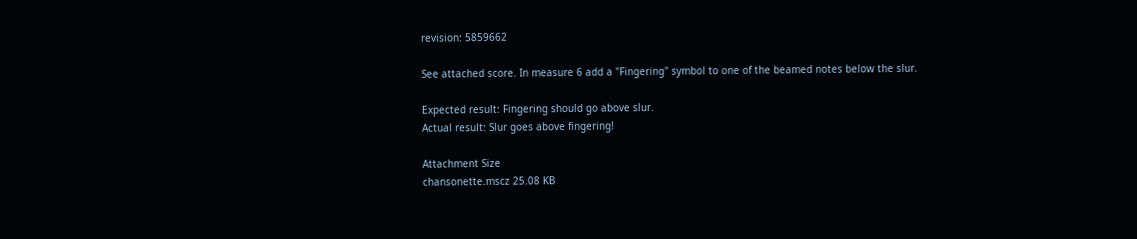revision: 5859662

See attached score. In measure 6 add a "Fingering" symbol to one of the beamed notes below the slur.

Expected result: Fingering should go above slur.
Actual result: Slur goes above fingering!

Attachment Size
chansonette.mscz 25.08 KB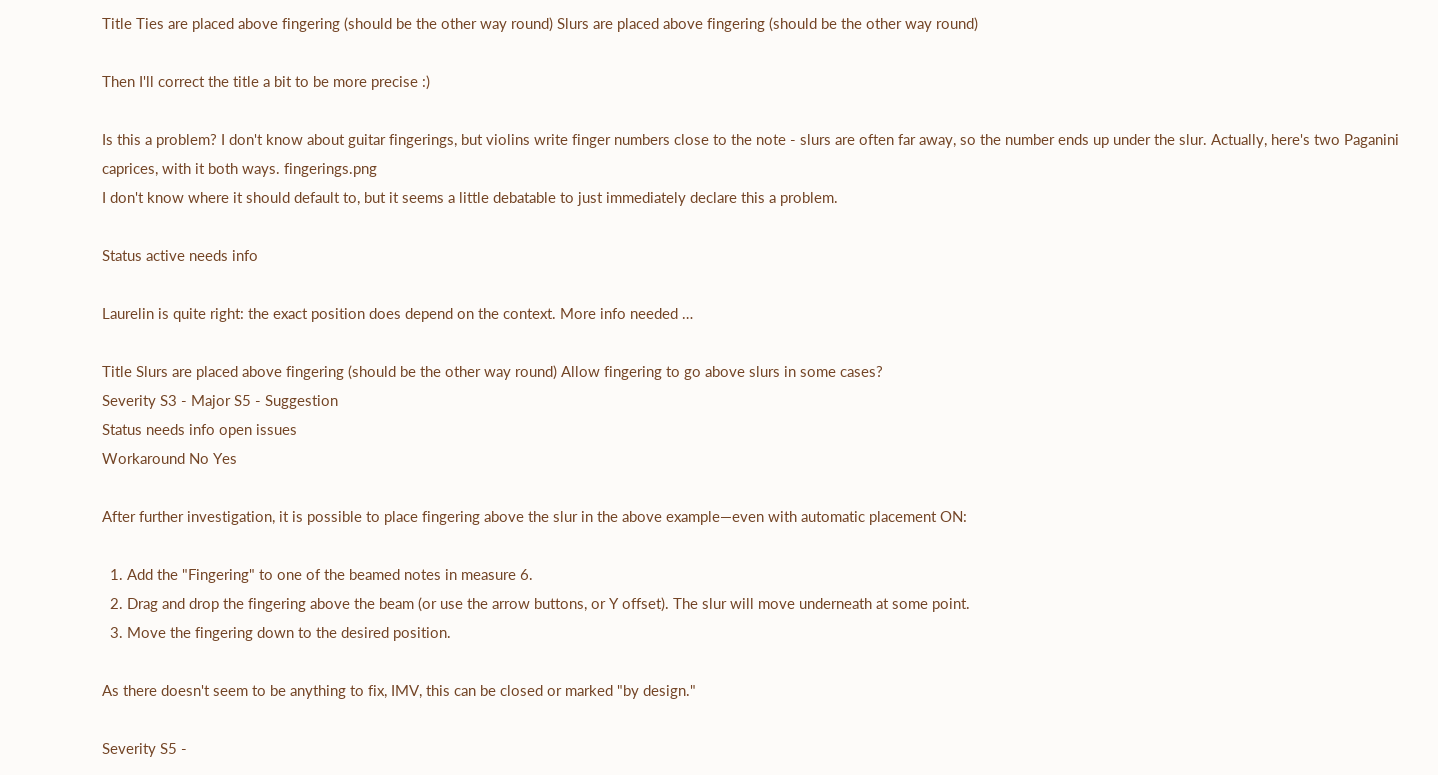Title Ties are placed above fingering (should be the other way round) Slurs are placed above fingering (should be the other way round)

Then I'll correct the title a bit to be more precise :)

Is this a problem? I don't know about guitar fingerings, but violins write finger numbers close to the note - slurs are often far away, so the number ends up under the slur. Actually, here's two Paganini caprices, with it both ways. fingerings.png
I don't know where it should default to, but it seems a little debatable to just immediately declare this a problem.

Status active needs info

Laurelin is quite right: the exact position does depend on the context. More info needed …

Title Slurs are placed above fingering (should be the other way round) Allow fingering to go above slurs in some cases?
Severity S3 - Major S5 - Suggestion
Status needs info open issues
Workaround No Yes

After further investigation, it is possible to place fingering above the slur in the above example—even with automatic placement ON:

  1. Add the "Fingering" to one of the beamed notes in measure 6.
  2. Drag and drop the fingering above the beam (or use the arrow buttons, or Y offset). The slur will move underneath at some point.
  3. Move the fingering down to the desired position.

As there doesn't seem to be anything to fix, IMV, this can be closed or marked "by design."

Severity S5 -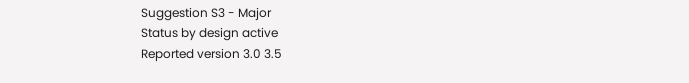Suggestion S3 - Major
Status by design active
Reported version 3.0 3.5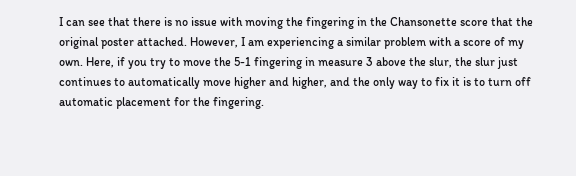I can see that there is no issue with moving the fingering in the Chansonette score that the original poster attached. However, I am experiencing a similar problem with a score of my own. Here, if you try to move the 5-1 fingering in measure 3 above the slur, the slur just continues to automatically move higher and higher, and the only way to fix it is to turn off automatic placement for the fingering.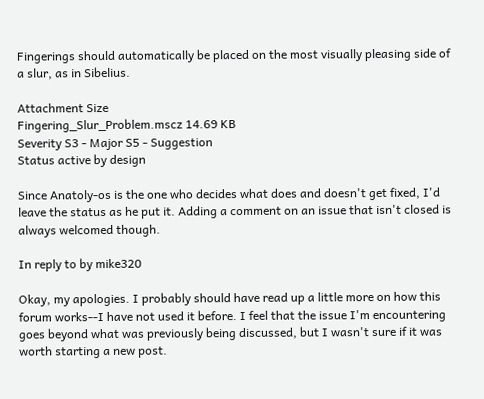Fingerings should automatically be placed on the most visually pleasing side of a slur, as in Sibelius.

Attachment Size
Fingering_Slur_Problem.mscz 14.69 KB
Severity S3 - Major S5 - Suggestion
Status active by design

Since Anatoly-os is the one who decides what does and doesn't get fixed, I'd leave the status as he put it. Adding a comment on an issue that isn't closed is always welcomed though.

In reply to by mike320

Okay, my apologies. I probably should have read up a little more on how this forum works--I have not used it before. I feel that the issue I'm encountering goes beyond what was previously being discussed, but I wasn't sure if it was worth starting a new post.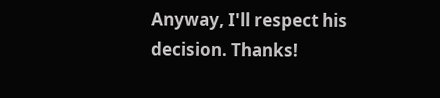Anyway, I'll respect his decision. Thanks!